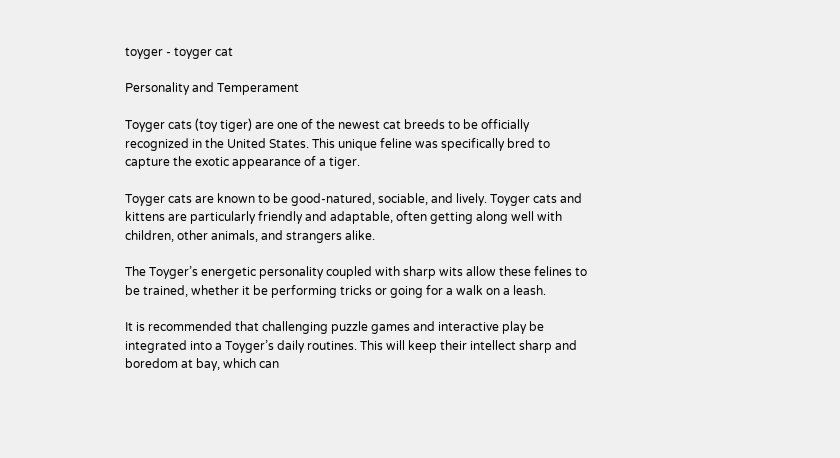toyger - toyger cat

Personality and Temperament

Toyger cats (toy tiger) are one of the newest cat breeds to be officially recognized in the United States. This unique feline was specifically bred to capture the exotic appearance of a tiger.

Toyger cats are known to be good-natured, sociable, and lively. Toyger cats and kittens are particularly friendly and adaptable, often getting along well with children, other animals, and strangers alike.

The Toyger’s energetic personality coupled with sharp wits allow these felines to be trained, whether it be performing tricks or going for a walk on a leash.

It is recommended that challenging puzzle games and interactive play be integrated into a Toyger’s daily routines. This will keep their intellect sharp and boredom at bay, which can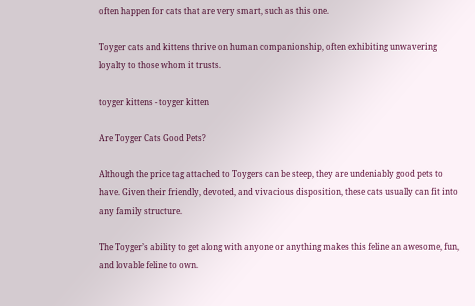often happen for cats that are very smart, such as this one.

Toyger cats and kittens thrive on human companionship, often exhibiting unwavering loyalty to those whom it trusts.

toyger kittens - toyger kitten

Are Toyger Cats Good Pets?

Although the price tag attached to Toygers can be steep, they are undeniably good pets to have. Given their friendly, devoted, and vivacious disposition, these cats usually can fit into any family structure.

The Toyger’s ability to get along with anyone or anything makes this feline an awesome, fun, and lovable feline to own.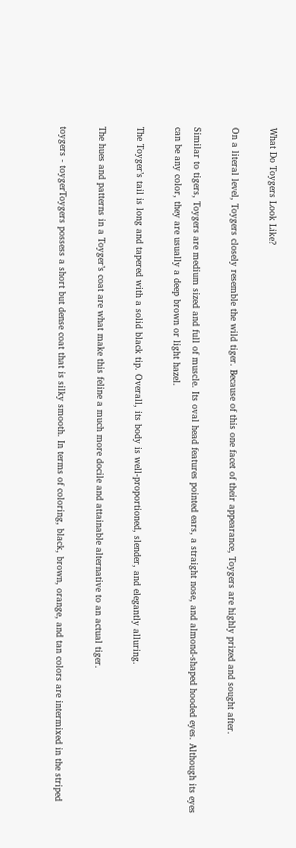What Do Toygers Look Like?

On a literal level, Toygers closely resemble the wild tiger. Because of this one facet of their appearance, Toygers are highly prized and sought after.

Similar to tigers, Toygers are medium sized and full of muscle. Its oval head features pointed ears, a straight nose, and almond-shaped hooded eyes. Although its eyes can be any color, they are usually a deep brown or light hazel.

The Toyger’s tail is long and tapered with a solid black tip. Overall, its body is well-proportioned, slender, and elegantly alluring.

The hues and patterns in a Toyger’s coat are what make this feline a much more docile and attainable alternative to an actual tiger.

toygers - toygerToygers possess a short but dense coat that is silky smooth. In terms of coloring, black, brown, orange, and tan colors are intermixed in the striped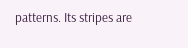patterns. Its stripes are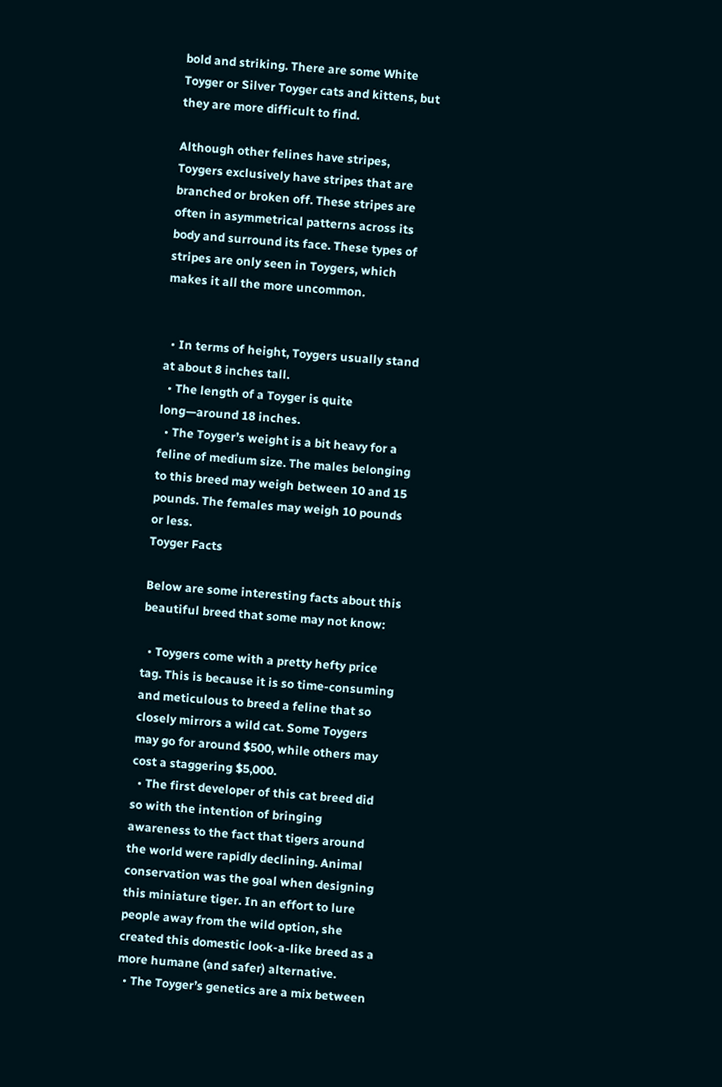bold and striking. There are some White Toyger or Silver Toyger cats and kittens, but they are more difficult to find.

Although other felines have stripes, Toygers exclusively have stripes that are branched or broken off. These stripes are often in asymmetrical patterns across its body and surround its face. These types of stripes are only seen in Toygers, which makes it all the more uncommon.


  • In terms of height, Toygers usually stand at about 8 inches tall.
  • The length of a Toyger is quite long—around 18 inches.
  • The Toyger’s weight is a bit heavy for a feline of medium size. The males belonging to this breed may weigh between 10 and 15 pounds. The females may weigh 10 pounds or less.
Toyger Facts

Below are some interesting facts about this beautiful breed that some may not know:

  • Toygers come with a pretty hefty price tag. This is because it is so time-consuming and meticulous to breed a feline that so closely mirrors a wild cat. Some Toygers may go for around $500, while others may cost a staggering $5,000.
  • The first developer of this cat breed did so with the intention of bringing awareness to the fact that tigers around the world were rapidly declining. Animal conservation was the goal when designing this miniature tiger. In an effort to lure people away from the wild option, she created this domestic look-a-like breed as a more humane (and safer) alternative.
  • The Toyger’s genetics are a mix between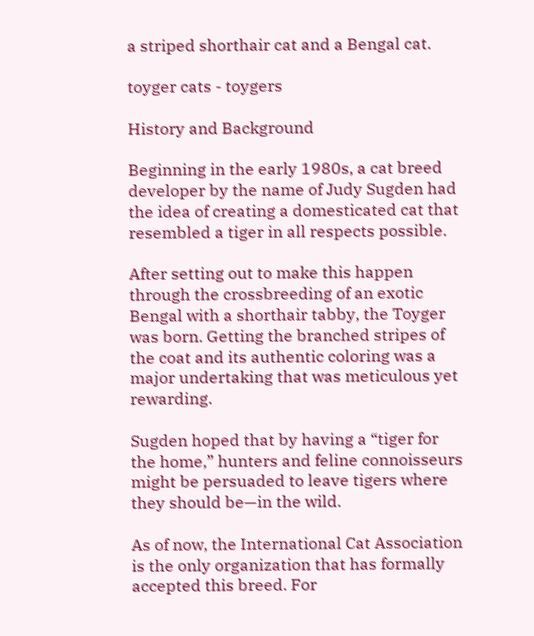a striped shorthair cat and a Bengal cat.

toyger cats - toygers

History and Background

Beginning in the early 1980s, a cat breed developer by the name of Judy Sugden had the idea of creating a domesticated cat that resembled a tiger in all respects possible.

After setting out to make this happen through the crossbreeding of an exotic Bengal with a shorthair tabby, the Toyger was born. Getting the branched stripes of the coat and its authentic coloring was a major undertaking that was meticulous yet rewarding.

Sugden hoped that by having a “tiger for the home,” hunters and feline connoisseurs might be persuaded to leave tigers where they should be—in the wild.

As of now, the International Cat Association is the only organization that has formally accepted this breed. For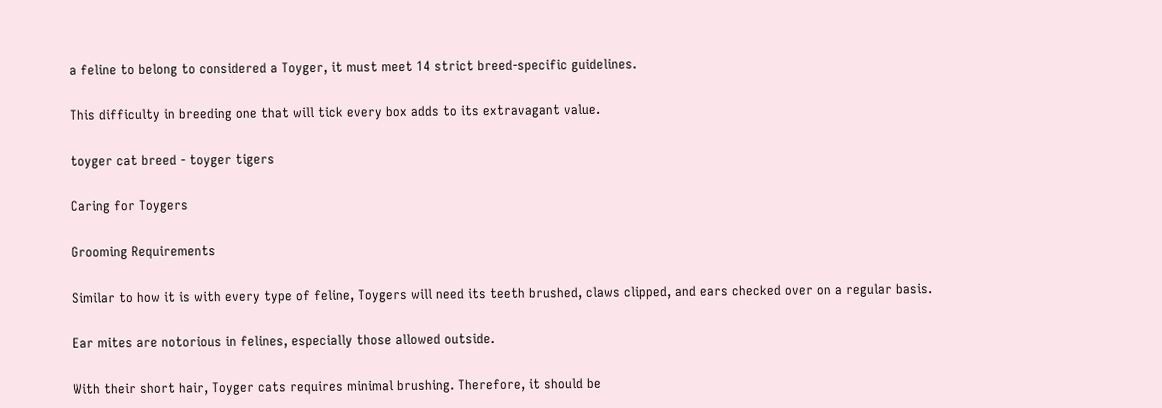a feline to belong to considered a Toyger, it must meet 14 strict breed-specific guidelines.

This difficulty in breeding one that will tick every box adds to its extravagant value.

toyger cat breed - toyger tigers

Caring for Toygers

Grooming Requirements

Similar to how it is with every type of feline, Toygers will need its teeth brushed, claws clipped, and ears checked over on a regular basis.

Ear mites are notorious in felines, especially those allowed outside.

With their short hair, Toyger cats requires minimal brushing. Therefore, it should be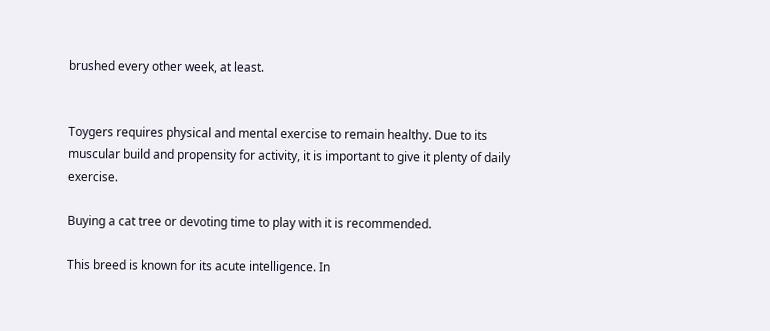brushed every other week, at least.


Toygers requires physical and mental exercise to remain healthy. Due to its muscular build and propensity for activity, it is important to give it plenty of daily exercise.

Buying a cat tree or devoting time to play with it is recommended.

This breed is known for its acute intelligence. In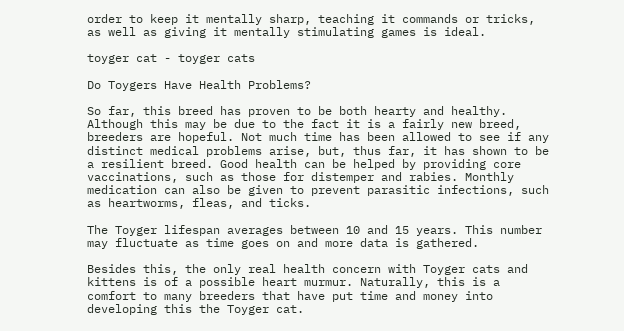order to keep it mentally sharp, teaching it commands or tricks, as well as giving it mentally stimulating games is ideal.

toyger cat - toyger cats

Do Toygers Have Health Problems?

So far, this breed has proven to be both hearty and healthy. Although this may be due to the fact it is a fairly new breed, breeders are hopeful. Not much time has been allowed to see if any distinct medical problems arise, but, thus far, it has shown to be a resilient breed. Good health can be helped by providing core vaccinations, such as those for distemper and rabies. Monthly medication can also be given to prevent parasitic infections, such as heartworms, fleas, and ticks.

The Toyger lifespan averages between 10 and 15 years. This number may fluctuate as time goes on and more data is gathered.

Besides this, the only real health concern with Toyger cats and kittens is of a possible heart murmur. Naturally, this is a comfort to many breeders that have put time and money into developing this the Toyger cat.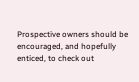Prospective owners should be encouraged, and hopefully enticed, to check out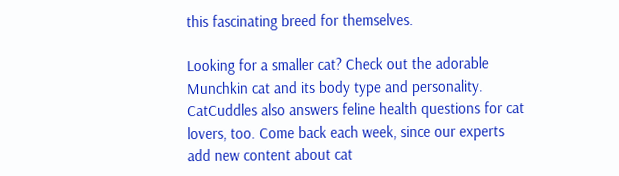this fascinating breed for themselves.

Looking for a smaller cat? Check out the adorable Munchkin cat and its body type and personality. CatCuddles also answers feline health questions for cat lovers, too. Come back each week, since our experts add new content about cat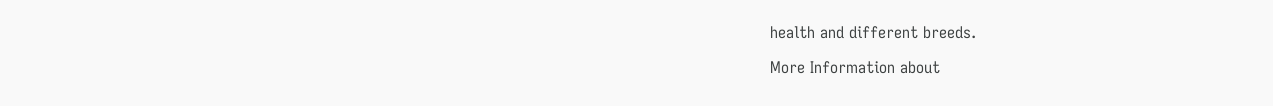health and different breeds.

More Information about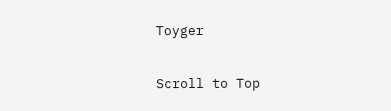Toyger

Scroll to Top